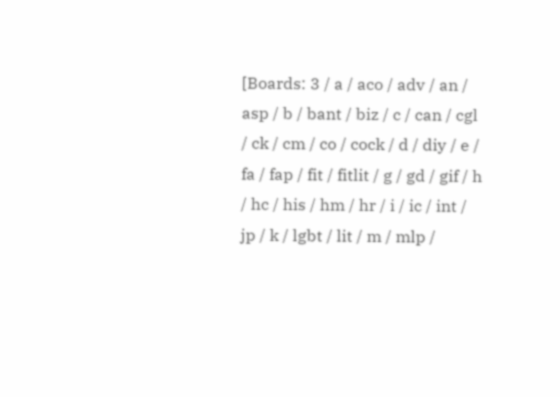[Boards: 3 / a / aco / adv / an / asp / b / bant / biz / c / can / cgl / ck / cm / co / cock / d / diy / e / fa / fap / fit / fitlit / g / gd / gif / h / hc / his / hm / hr / i / ic / int / jp / k / lgbt / lit / m / mlp /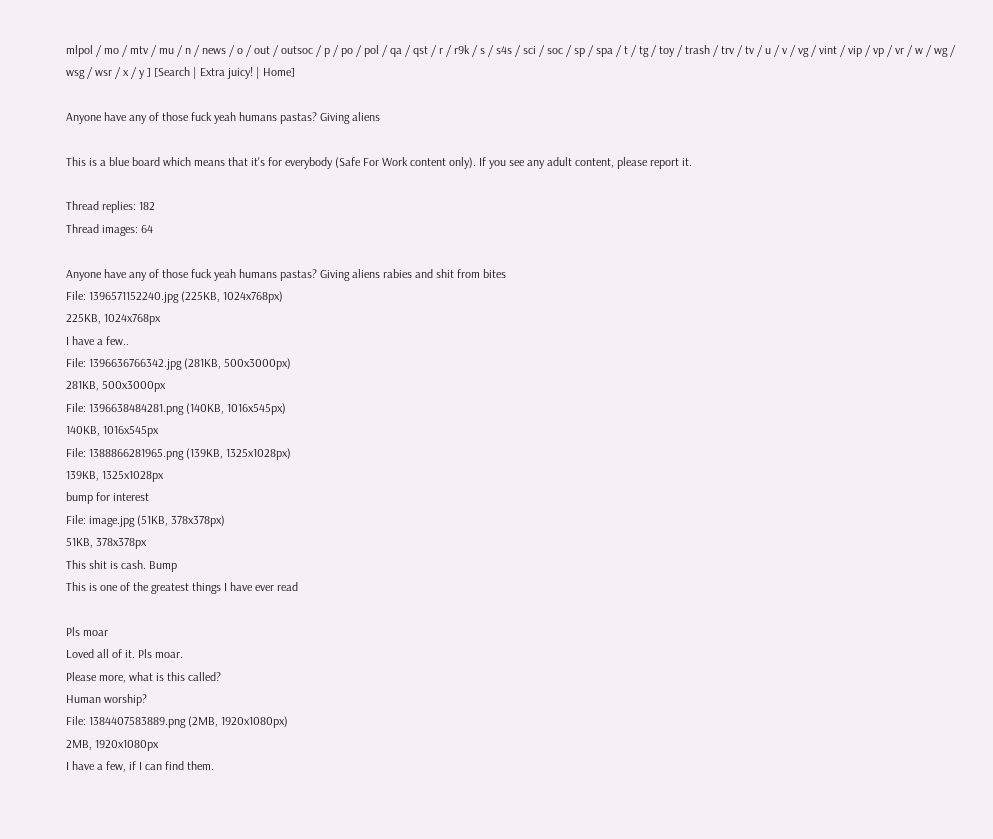mlpol / mo / mtv / mu / n / news / o / out / outsoc / p / po / pol / qa / qst / r / r9k / s / s4s / sci / soc / sp / spa / t / tg / toy / trash / trv / tv / u / v / vg / vint / vip / vp / vr / w / wg / wsg / wsr / x / y ] [Search | Extra juicy! | Home]

Anyone have any of those fuck yeah humans pastas? Giving aliens

This is a blue board which means that it's for everybody (Safe For Work content only). If you see any adult content, please report it.

Thread replies: 182
Thread images: 64

Anyone have any of those fuck yeah humans pastas? Giving aliens rabies and shit from bites
File: 1396571152240.jpg (225KB, 1024x768px)
225KB, 1024x768px
I have a few..
File: 1396636766342.jpg (281KB, 500x3000px)
281KB, 500x3000px
File: 1396638484281.png (140KB, 1016x545px)
140KB, 1016x545px
File: 1388866281965.png (139KB, 1325x1028px)
139KB, 1325x1028px
bump for interest
File: image.jpg (51KB, 378x378px)
51KB, 378x378px
This shit is cash. Bump
This is one of the greatest things I have ever read

Pls moar
Loved all of it. Pls moar.
Please more, what is this called?
Human worship?
File: 1384407583889.png (2MB, 1920x1080px)
2MB, 1920x1080px
I have a few, if I can find them.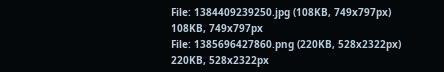File: 1384409239250.jpg (108KB, 749x797px)
108KB, 749x797px
File: 1385696427860.png (220KB, 528x2322px)
220KB, 528x2322px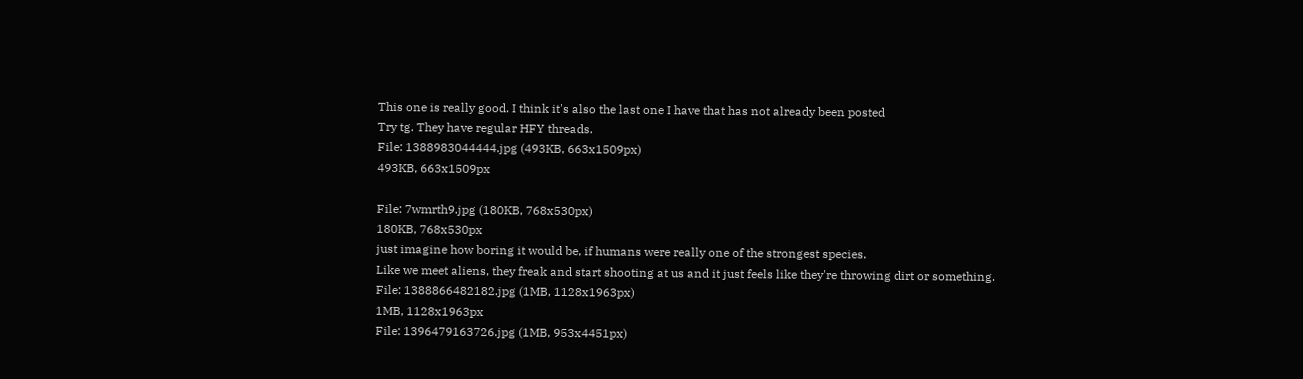This one is really good. I think it's also the last one I have that has not already been posted
Try tg. They have regular HFY threads.
File: 1388983044444.jpg (493KB, 663x1509px)
493KB, 663x1509px

File: 7wmrth9.jpg (180KB, 768x530px)
180KB, 768x530px
just imagine how boring it would be, if humans were really one of the strongest species.
Like we meet aliens, they freak and start shooting at us and it just feels like they're throwing dirt or something.
File: 1388866482182.jpg (1MB, 1128x1963px)
1MB, 1128x1963px
File: 1396479163726.jpg (1MB, 953x4451px)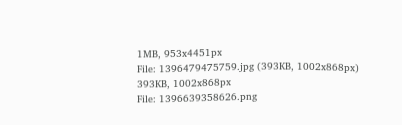1MB, 953x4451px
File: 1396479475759.jpg (393KB, 1002x868px)
393KB, 1002x868px
File: 1396639358626.png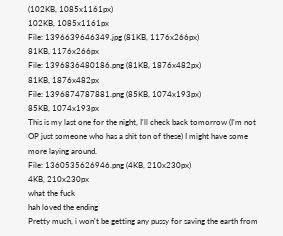(102KB, 1085x1161px)
102KB, 1085x1161px
File: 1396639646349.jpg (81KB, 1176x266px)
81KB, 1176x266px
File: 1396836480186.png (81KB, 1876x482px)
81KB, 1876x482px
File: 1396874787881.png (85KB, 1074x193px)
85KB, 1074x193px
This is my last one for the night, I'll check back tomorrow (I'm not OP just someone who has a shit ton of these) I might have some more laying around.
File: 1360535626946.png (4KB, 210x230px)
4KB, 210x230px
what the fuck
hah loved the ending
Pretty much, i won't be getting any pussy for saving the earth from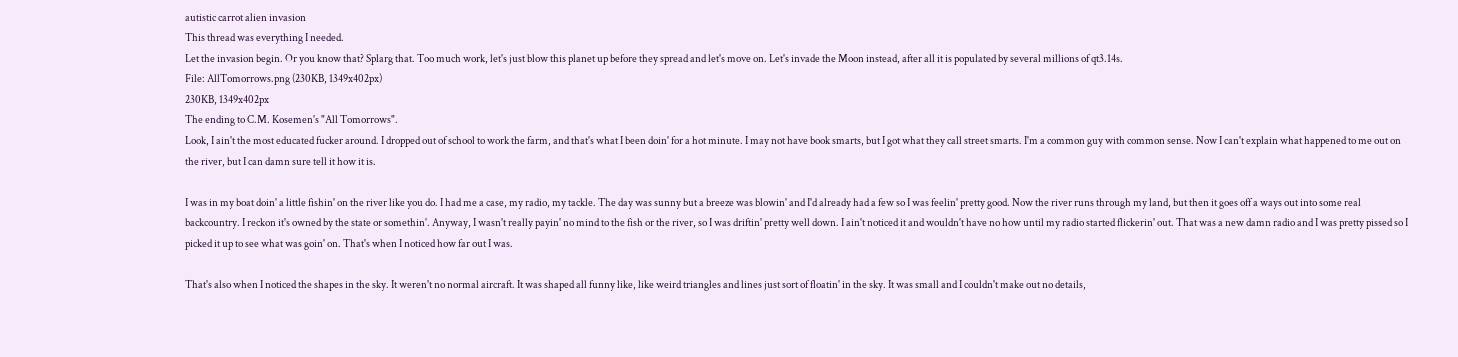autistic carrot alien invasion
This thread was everything I needed.
Let the invasion begin. Or you know that? Splarg that. Too much work, let's just blow this planet up before they spread and let's move on. Let's invade the Moon instead, after all it is populated by several millions of qt3.14s.
File: AllTomorrows.png (230KB, 1349x402px)
230KB, 1349x402px
The ending to C.M. Kosemen's "All Tomorrows".
Look, I ain't the most educated fucker around. I dropped out of school to work the farm, and that's what I been doin' for a hot minute. I may not have book smarts, but I got what they call street smarts. I'm a common guy with common sense. Now I can't explain what happened to me out on the river, but I can damn sure tell it how it is.

I was in my boat doin' a little fishin' on the river like you do. I had me a case, my radio, my tackle. The day was sunny but a breeze was blowin' and I'd already had a few so I was feelin' pretty good. Now the river runs through my land, but then it goes off a ways out into some real backcountry. I reckon it's owned by the state or somethin'. Anyway, I wasn't really payin' no mind to the fish or the river, so I was driftin' pretty well down. I ain't noticed it and wouldn't have no how until my radio started flickerin' out. That was a new damn radio and I was pretty pissed so I picked it up to see what was goin' on. That's when I noticed how far out I was.

That's also when I noticed the shapes in the sky. It weren't no normal aircraft. It was shaped all funny like, like weird triangles and lines just sort of floatin' in the sky. It was small and I couldn't make out no details,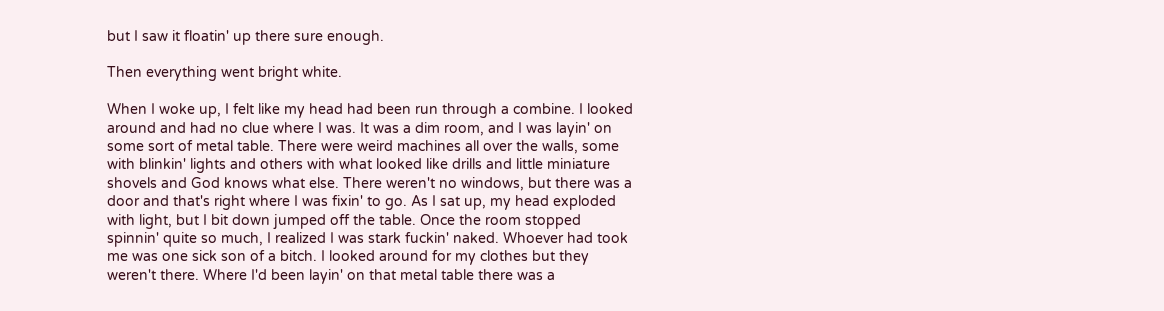but I saw it floatin' up there sure enough.

Then everything went bright white.

When I woke up, I felt like my head had been run through a combine. I looked around and had no clue where I was. It was a dim room, and I was layin' on some sort of metal table. There were weird machines all over the walls, some with blinkin' lights and others with what looked like drills and little miniature shovels and God knows what else. There weren't no windows, but there was a door and that's right where I was fixin' to go. As I sat up, my head exploded with light, but I bit down jumped off the table. Once the room stopped spinnin' quite so much, I realized I was stark fuckin' naked. Whoever had took me was one sick son of a bitch. I looked around for my clothes but they weren't there. Where I'd been layin' on that metal table there was a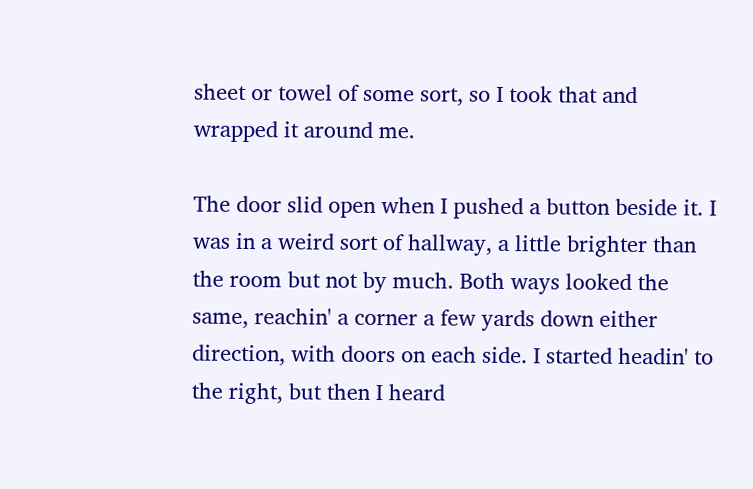sheet or towel of some sort, so I took that and wrapped it around me.

The door slid open when I pushed a button beside it. I was in a weird sort of hallway, a little brighter than the room but not by much. Both ways looked the same, reachin' a corner a few yards down either direction, with doors on each side. I started headin' to the right, but then I heard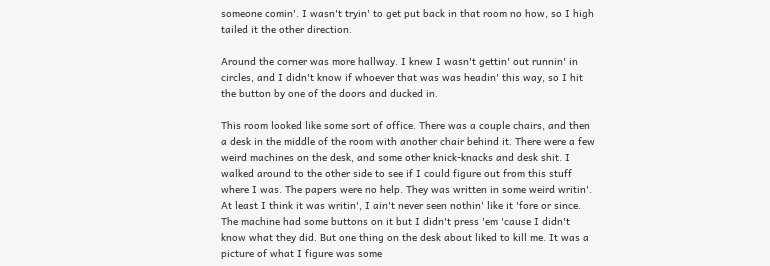someone comin'. I wasn't tryin' to get put back in that room no how, so I high tailed it the other direction.

Around the corner was more hallway. I knew I wasn't gettin' out runnin' in circles, and I didn't know if whoever that was was headin' this way, so I hit the button by one of the doors and ducked in.

This room looked like some sort of office. There was a couple chairs, and then a desk in the middle of the room with another chair behind it. There were a few weird machines on the desk, and some other knick-knacks and desk shit. I walked around to the other side to see if I could figure out from this stuff where I was. The papers were no help. They was written in some weird writin'. At least I think it was writin', I ain't never seen nothin' like it 'fore or since. The machine had some buttons on it but I didn't press 'em 'cause I didn't know what they did. But one thing on the desk about liked to kill me. It was a picture of what I figure was some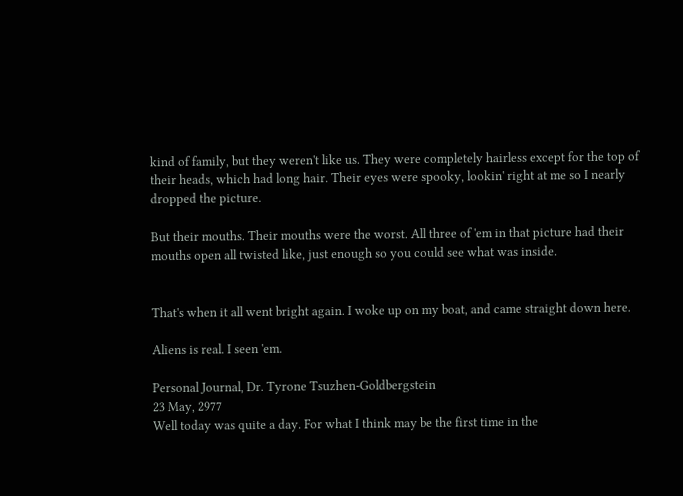kind of family, but they weren't like us. They were completely hairless except for the top of their heads, which had long hair. Their eyes were spooky, lookin' right at me so I nearly dropped the picture.

But their mouths. Their mouths were the worst. All three of 'em in that picture had their mouths open all twisted like, just enough so you could see what was inside.


That's when it all went bright again. I woke up on my boat, and came straight down here.

Aliens is real. I seen 'em.

Personal Journal, Dr. Tyrone Tsuzhen-Goldbergstein
23 May, 2977
Well today was quite a day. For what I think may be the first time in the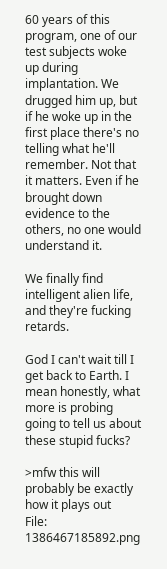60 years of this program, one of our test subjects woke up during implantation. We drugged him up, but if he woke up in the first place there's no telling what he'll remember. Not that it matters. Even if he brought down evidence to the others, no one would understand it.

We finally find intelligent alien life, and they're fucking retards.

God I can't wait till I get back to Earth. I mean honestly, what more is probing going to tell us about these stupid fucks?

>mfw this will probably be exactly how it plays out
File: 1386467185892.png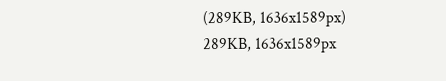(289KB, 1636x1589px)
289KB, 1636x1589px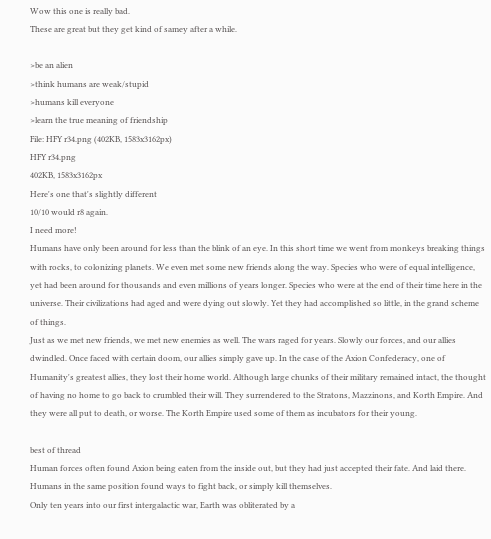Wow this one is really bad.
These are great but they get kind of samey after a while.

>be an alien
>think humans are weak/stupid
>humans kill everyone
>learn the true meaning of friendship
File: HFY r34.png (402KB, 1583x3162px)
HFY r34.png
402KB, 1583x3162px
Here's one that's slightly different
10/10 would r8 again.
I need more!
Humans have only been around for less than the blink of an eye. In this short time we went from monkeys breaking things with rocks, to colonizing planets. We even met some new friends along the way. Species who were of equal intelligence, yet had been around for thousands and even millions of years longer. Species who were at the end of their time here in the universe. Their civilizations had aged and were dying out slowly. Yet they had accomplished so little, in the grand scheme of things.
Just as we met new friends, we met new enemies as well. The wars raged for years. Slowly our forces, and our allies dwindled. Once faced with certain doom, our allies simply gave up. In the case of the Axion Confederacy, one of Humanity's greatest allies, they lost their home world. Although large chunks of their military remained intact, the thought of having no home to go back to crumbled their will. They surrendered to the Stratons, Mazzinons, and Korth Empire. And they were all put to death, or worse. The Korth Empire used some of them as incubators for their young.

best of thread
Human forces often found Axion being eaten from the inside out, but they had just accepted their fate. And laid there. Humans in the same position found ways to fight back, or simply kill themselves.
Only ten years into our first intergalactic war, Earth was obliterated by a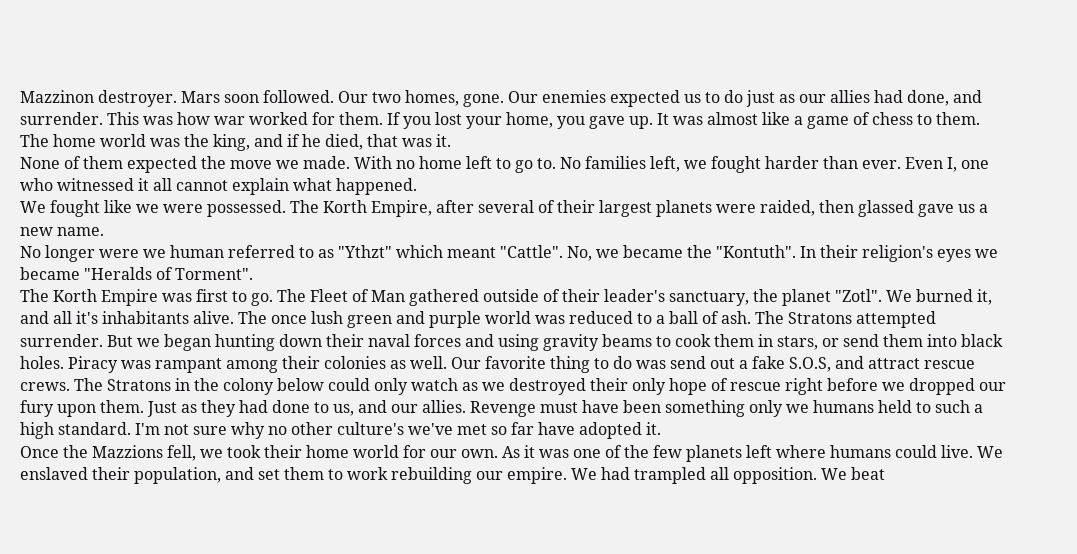Mazzinon destroyer. Mars soon followed. Our two homes, gone. Our enemies expected us to do just as our allies had done, and surrender. This was how war worked for them. If you lost your home, you gave up. It was almost like a game of chess to them. The home world was the king, and if he died, that was it.
None of them expected the move we made. With no home left to go to. No families left, we fought harder than ever. Even I, one who witnessed it all cannot explain what happened.
We fought like we were possessed. The Korth Empire, after several of their largest planets were raided, then glassed gave us a new name.
No longer were we human referred to as "Ythzt" which meant "Cattle". No, we became the "Kontuth". In their religion's eyes we became "Heralds of Torment".
The Korth Empire was first to go. The Fleet of Man gathered outside of their leader's sanctuary, the planet "Zotl". We burned it, and all it's inhabitants alive. The once lush green and purple world was reduced to a ball of ash. The Stratons attempted surrender. But we began hunting down their naval forces and using gravity beams to cook them in stars, or send them into black holes. Piracy was rampant among their colonies as well. Our favorite thing to do was send out a fake S.O.S, and attract rescue crews. The Stratons in the colony below could only watch as we destroyed their only hope of rescue right before we dropped our fury upon them. Just as they had done to us, and our allies. Revenge must have been something only we humans held to such a high standard. I'm not sure why no other culture's we've met so far have adopted it.
Once the Mazzions fell, we took their home world for our own. As it was one of the few planets left where humans could live. We enslaved their population, and set them to work rebuilding our empire. We had trampled all opposition. We beat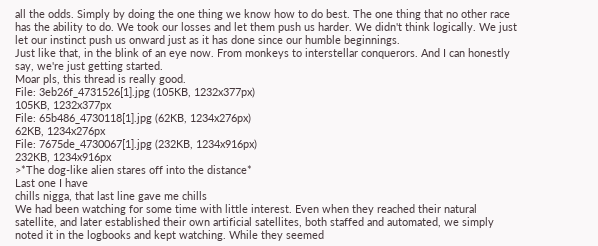all the odds. Simply by doing the one thing we know how to do best. The one thing that no other race has the ability to do. We took our losses and let them push us harder. We didn't think logically. We just let our instinct push us onward just as it has done since our humble beginnings.
Just like that, in the blink of an eye now. From monkeys to interstellar conquerors. And I can honestly say, we're just getting started.
Moar pls, this thread is really good.
File: 3eb26f_4731526[1].jpg (105KB, 1232x377px)
105KB, 1232x377px
File: 65b486_4730118[1].jpg (62KB, 1234x276px)
62KB, 1234x276px
File: 7675de_4730067[1].jpg (232KB, 1234x916px)
232KB, 1234x916px
>*The dog-like alien stares off into the distance*
Last one I have
chills nigga, that last line gave me chills
We had been watching for some time with little interest. Even when they reached their natural satellite, and later established their own artificial satellites, both staffed and automated, we simply noted it in the logbooks and kept watching. While they seemed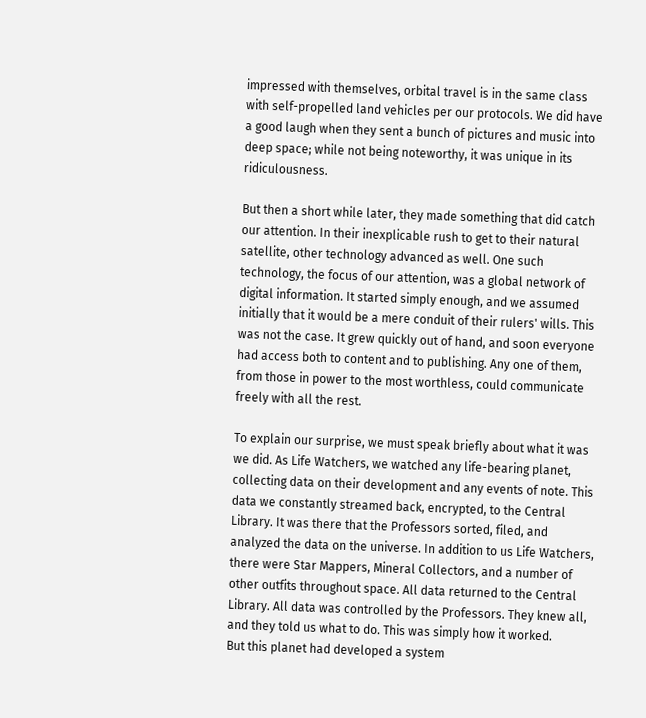impressed with themselves, orbital travel is in the same class with self-propelled land vehicles per our protocols. We did have a good laugh when they sent a bunch of pictures and music into deep space; while not being noteworthy, it was unique in its ridiculousness.

But then a short while later, they made something that did catch our attention. In their inexplicable rush to get to their natural satellite, other technology advanced as well. One such technology, the focus of our attention, was a global network of digital information. It started simply enough, and we assumed initially that it would be a mere conduit of their rulers' wills. This was not the case. It grew quickly out of hand, and soon everyone had access both to content and to publishing. Any one of them, from those in power to the most worthless, could communicate freely with all the rest.

To explain our surprise, we must speak briefly about what it was we did. As Life Watchers, we watched any life-bearing planet, collecting data on their development and any events of note. This data we constantly streamed back, encrypted, to the Central Library. It was there that the Professors sorted, filed, and analyzed the data on the universe. In addition to us Life Watchers, there were Star Mappers, Mineral Collectors, and a number of other outfits throughout space. All data returned to the Central Library. All data was controlled by the Professors. They knew all, and they told us what to do. This was simply how it worked.
But this planet had developed a system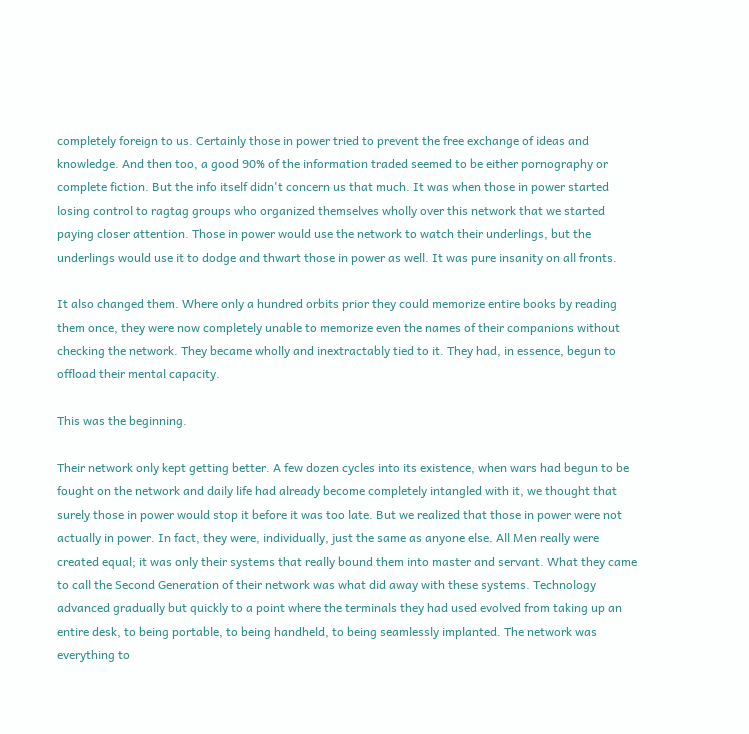completely foreign to us. Certainly those in power tried to prevent the free exchange of ideas and knowledge. And then too, a good 90% of the information traded seemed to be either pornography or complete fiction. But the info itself didn't concern us that much. It was when those in power started losing control to ragtag groups who organized themselves wholly over this network that we started paying closer attention. Those in power would use the network to watch their underlings, but the underlings would use it to dodge and thwart those in power as well. It was pure insanity on all fronts.

It also changed them. Where only a hundred orbits prior they could memorize entire books by reading them once, they were now completely unable to memorize even the names of their companions without checking the network. They became wholly and inextractably tied to it. They had, in essence, begun to offload their mental capacity.

This was the beginning.

Their network only kept getting better. A few dozen cycles into its existence, when wars had begun to be fought on the network and daily life had already become completely intangled with it, we thought that surely those in power would stop it before it was too late. But we realized that those in power were not actually in power. In fact, they were, individually, just the same as anyone else. All Men really were created equal; it was only their systems that really bound them into master and servant. What they came to call the Second Generation of their network was what did away with these systems. Technology advanced gradually but quickly to a point where the terminals they had used evolved from taking up an entire desk, to being portable, to being handheld, to being seamlessly implanted. The network was everything to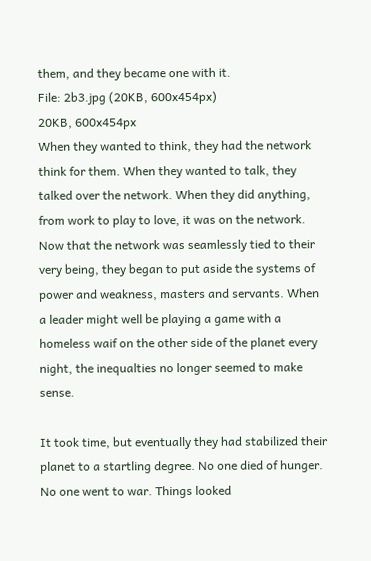them, and they became one with it.
File: 2b3.jpg (20KB, 600x454px)
20KB, 600x454px
When they wanted to think, they had the network think for them. When they wanted to talk, they talked over the network. When they did anything, from work to play to love, it was on the network. Now that the network was seamlessly tied to their very being, they began to put aside the systems of power and weakness, masters and servants. When a leader might well be playing a game with a homeless waif on the other side of the planet every night, the inequalties no longer seemed to make sense.

It took time, but eventually they had stabilized their planet to a startling degree. No one died of hunger. No one went to war. Things looked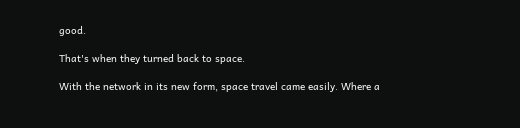good.

That's when they turned back to space.

With the network in its new form, space travel came easily. Where a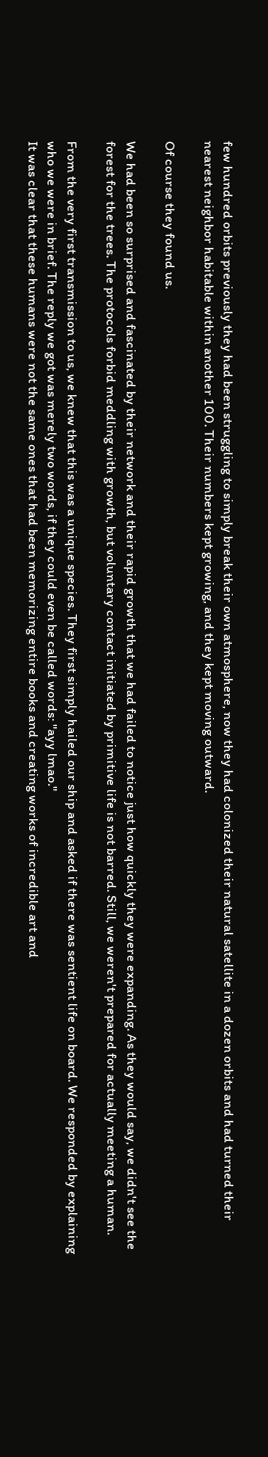few hundred orbits previously they had been struggling to simply break their own atmosphere, now they had colonized their natural satellite in a dozen orbits and had turned their nearest neighbor habitable within another 100. Their numbers kept growing, and they kept moving outward.

Of course they found us.

We had been so surprised and fascinated by their network and their rapid growth that we had failed to notice just how quickly they were expanding. As they would say, we didn't see the forest for the trees. The protocols forbid meddling with growth, but voluntary contact initiated by primitive life is not barred. Still, we weren't prepared for actually meeting a human.

From the very first transmission to us, we knew that this was a unique species. They first simply hailed our ship and asked if there was sentient life on board. We responded by explaining who we were in brief. The reply we got was merely two words, if they could even be called words: "ayy lmao."
It was clear that these humans were not the same ones that had been memorizing entire books and creating works of incredible art and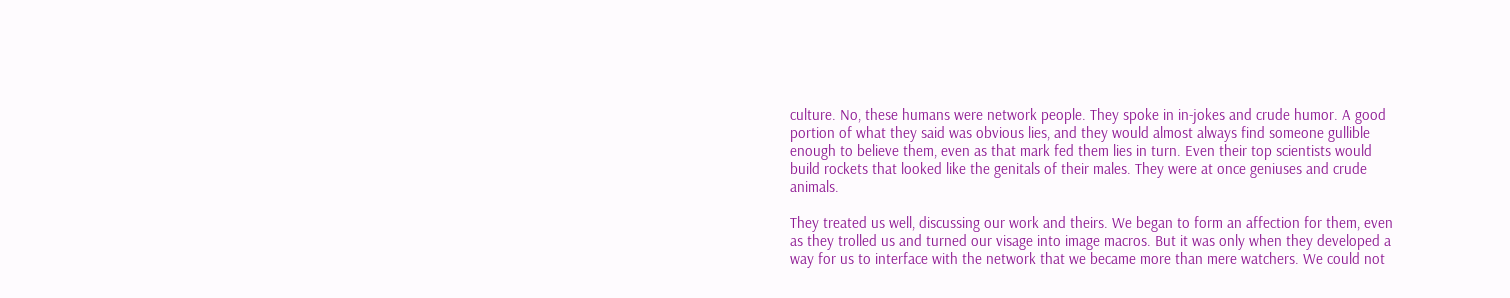culture. No, these humans were network people. They spoke in in-jokes and crude humor. A good portion of what they said was obvious lies, and they would almost always find someone gullible enough to believe them, even as that mark fed them lies in turn. Even their top scientists would build rockets that looked like the genitals of their males. They were at once geniuses and crude animals.

They treated us well, discussing our work and theirs. We began to form an affection for them, even as they trolled us and turned our visage into image macros. But it was only when they developed a way for us to interface with the network that we became more than mere watchers. We could not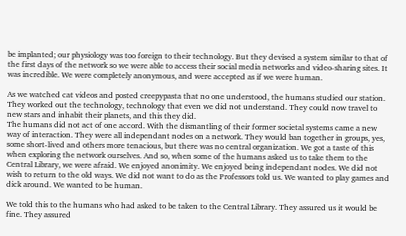be implanted; our physiology was too foreign to their technology. But they devised a system similar to that of the first days of the network so we were able to access their social media networks and video-sharing sites. It was incredible. We were completely anonymous, and were accepted as if we were human.

As we watched cat videos and posted creepypasta that no one understood, the humans studied our station. They worked out the technology, technology that even we did not understand. They could now travel to new stars and inhabit their planets, and this they did.
The humans did not act of one accord. With the dismantling of their former societal systems came a new way of interaction. They were all independant nodes on a network. They would ban together in groups, yes, some short-lived and others more tenacious, but there was no central organization. We got a taste of this when exploring the network ourselves. And so, when some of the humans asked us to take them to the Central Library, we were afraid. We enjoyed anonimity. We enjoyed being independant nodes. We did not wish to return to the old ways. We did not want to do as the Professors told us. We wanted to play games and dick around. We wanted to be human.

We told this to the humans who had asked to be taken to the Central Library. They assured us it would be fine. They assured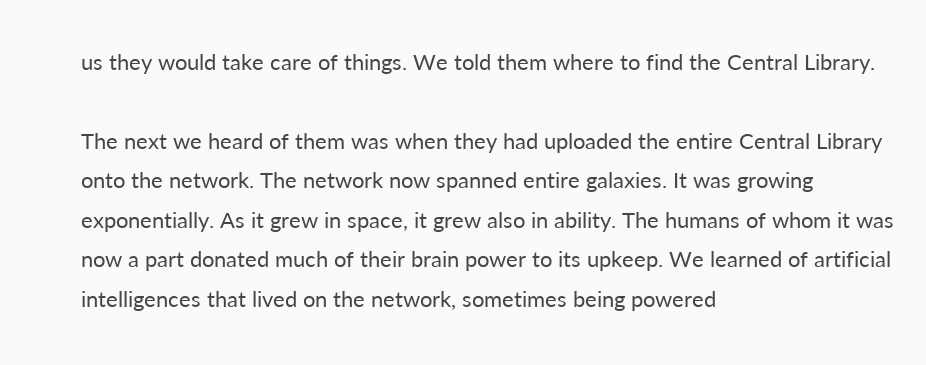us they would take care of things. We told them where to find the Central Library.

The next we heard of them was when they had uploaded the entire Central Library onto the network. The network now spanned entire galaxies. It was growing exponentially. As it grew in space, it grew also in ability. The humans of whom it was now a part donated much of their brain power to its upkeep. We learned of artificial intelligences that lived on the network, sometimes being powered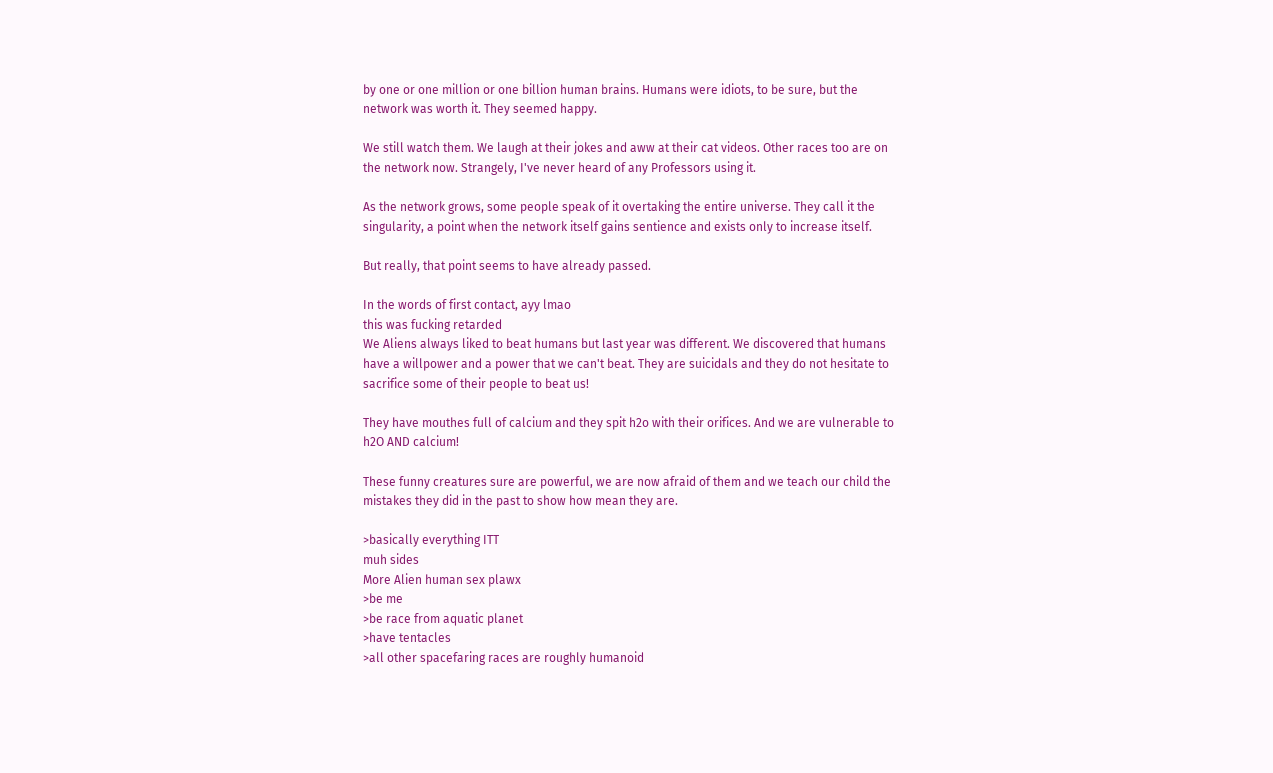by one or one million or one billion human brains. Humans were idiots, to be sure, but the network was worth it. They seemed happy.

We still watch them. We laugh at their jokes and aww at their cat videos. Other races too are on the network now. Strangely, I've never heard of any Professors using it.

As the network grows, some people speak of it overtaking the entire universe. They call it the singularity, a point when the network itself gains sentience and exists only to increase itself.

But really, that point seems to have already passed.

In the words of first contact, ayy lmao
this was fucking retarded
We Aliens always liked to beat humans but last year was different. We discovered that humans have a willpower and a power that we can't beat. They are suicidals and they do not hesitate to sacrifice some of their people to beat us!

They have mouthes full of calcium and they spit h2o with their orifices. And we are vulnerable to h2O AND calcium!

These funny creatures sure are powerful, we are now afraid of them and we teach our child the mistakes they did in the past to show how mean they are.

>basically everything ITT
muh sides
More Alien human sex plawx
>be me
>be race from aquatic planet
>have tentacles
>all other spacefaring races are roughly humanoid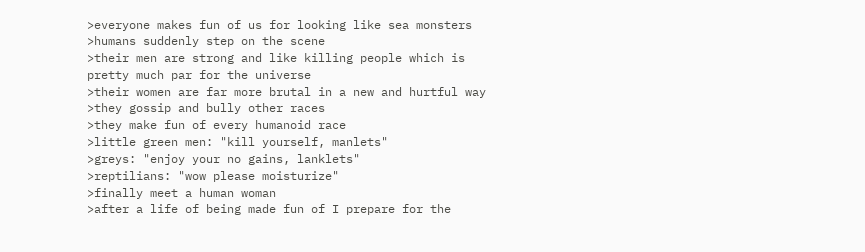>everyone makes fun of us for looking like sea monsters
>humans suddenly step on the scene
>their men are strong and like killing people which is pretty much par for the universe
>their women are far more brutal in a new and hurtful way
>they gossip and bully other races
>they make fun of every humanoid race
>little green men: "kill yourself, manlets"
>greys: "enjoy your no gains, lanklets"
>reptilians: "wow please moisturize"
>finally meet a human woman
>after a life of being made fun of I prepare for the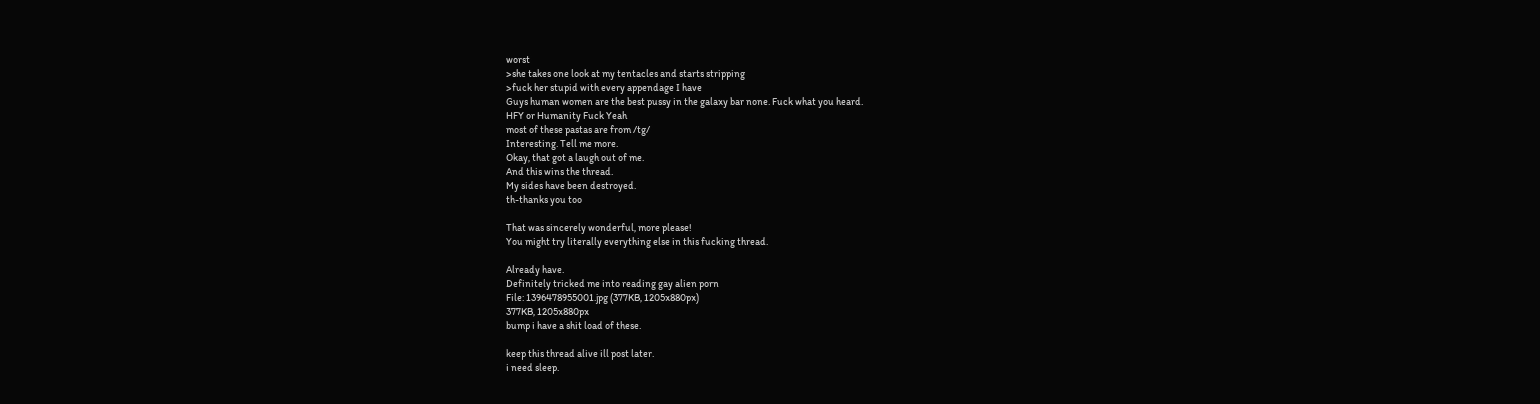worst
>she takes one look at my tentacles and starts stripping
>fuck her stupid with every appendage I have
Guys human women are the best pussy in the galaxy bar none. Fuck what you heard.
HFY or Humanity Fuck Yeah
most of these pastas are from /tg/
Interesting. Tell me more.
Okay, that got a laugh out of me.
And this wins the thread.
My sides have been destroyed.
th-thanks you too

That was sincerely wonderful, more please!
You might try literally everything else in this fucking thread.

Already have.
Definitely tricked me into reading gay alien porn
File: 1396478955001.jpg (377KB, 1205x880px)
377KB, 1205x880px
bump i have a shit load of these.

keep this thread alive ill post later.
i need sleep.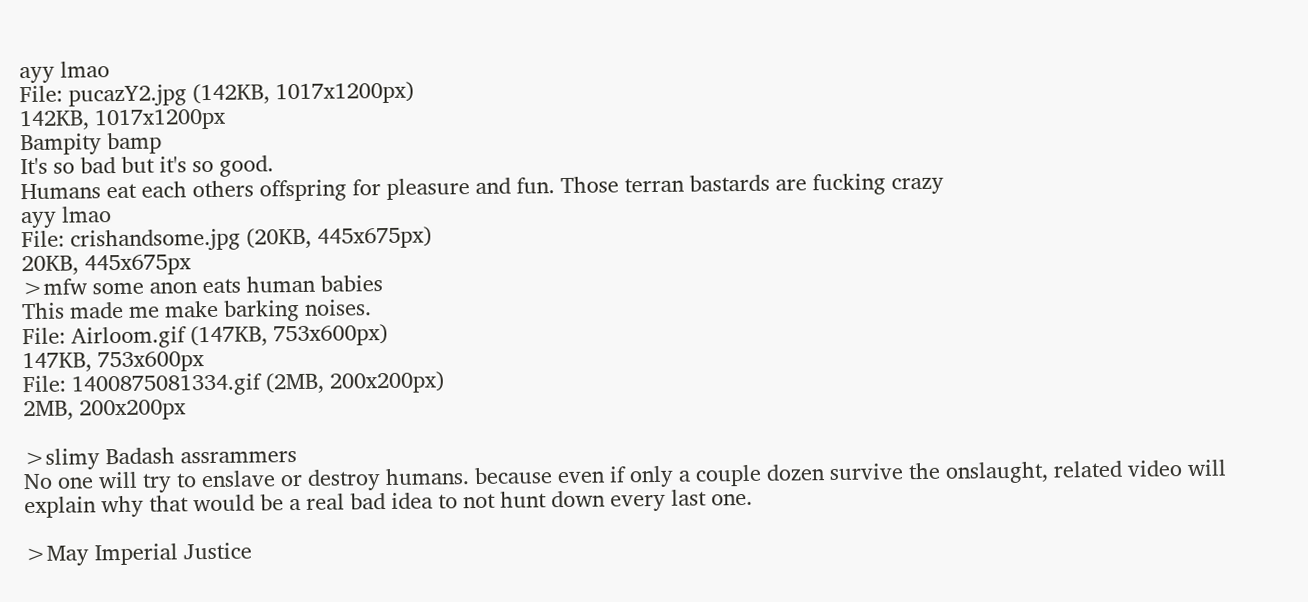ayy lmao
File: pucazY2.jpg (142KB, 1017x1200px)
142KB, 1017x1200px
Bampity bamp
It's so bad but it's so good.
Humans eat each others offspring for pleasure and fun. Those terran bastards are fucking crazy
ayy lmao
File: crishandsome.jpg (20KB, 445x675px)
20KB, 445x675px
>mfw some anon eats human babies
This made me make barking noises.
File: Airloom.gif (147KB, 753x600px)
147KB, 753x600px
File: 1400875081334.gif (2MB, 200x200px)
2MB, 200x200px

>slimy Badash assrammers
No one will try to enslave or destroy humans. because even if only a couple dozen survive the onslaught, related video will explain why that would be a real bad idea to not hunt down every last one.

>May Imperial Justice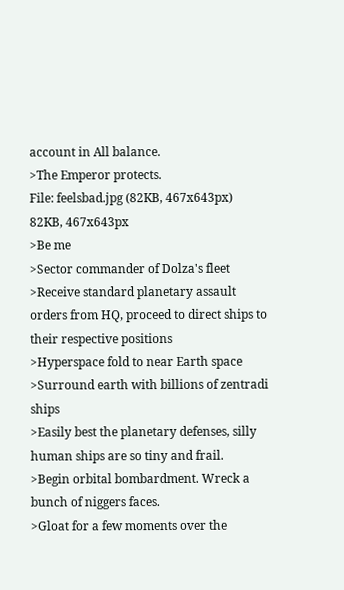account in All balance.
>The Emperor protects.
File: feelsbad.jpg (82KB, 467x643px)
82KB, 467x643px
>Be me
>Sector commander of Dolza's fleet
>Receive standard planetary assault orders from HQ, proceed to direct ships to their respective positions
>Hyperspace fold to near Earth space
>Surround earth with billions of zentradi ships
>Easily best the planetary defenses, silly human ships are so tiny and frail.
>Begin orbital bombardment. Wreck a bunch of niggers faces.
>Gloat for a few moments over the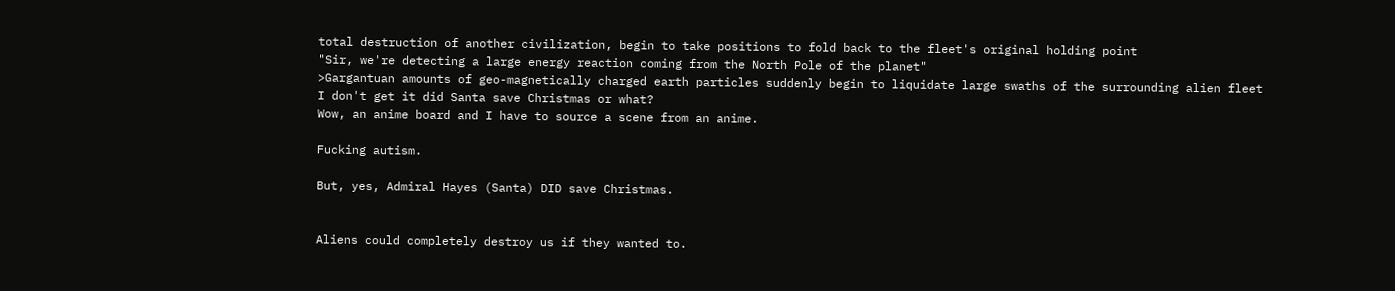total destruction of another civilization, begin to take positions to fold back to the fleet's original holding point
"Sir, we're detecting a large energy reaction coming from the North Pole of the planet"
>Gargantuan amounts of geo-magnetically charged earth particles suddenly begin to liquidate large swaths of the surrounding alien fleet
I don't get it did Santa save Christmas or what?
Wow, an anime board and I have to source a scene from an anime.

Fucking autism.

But, yes, Admiral Hayes (Santa) DID save Christmas.


Aliens could completely destroy us if they wanted to.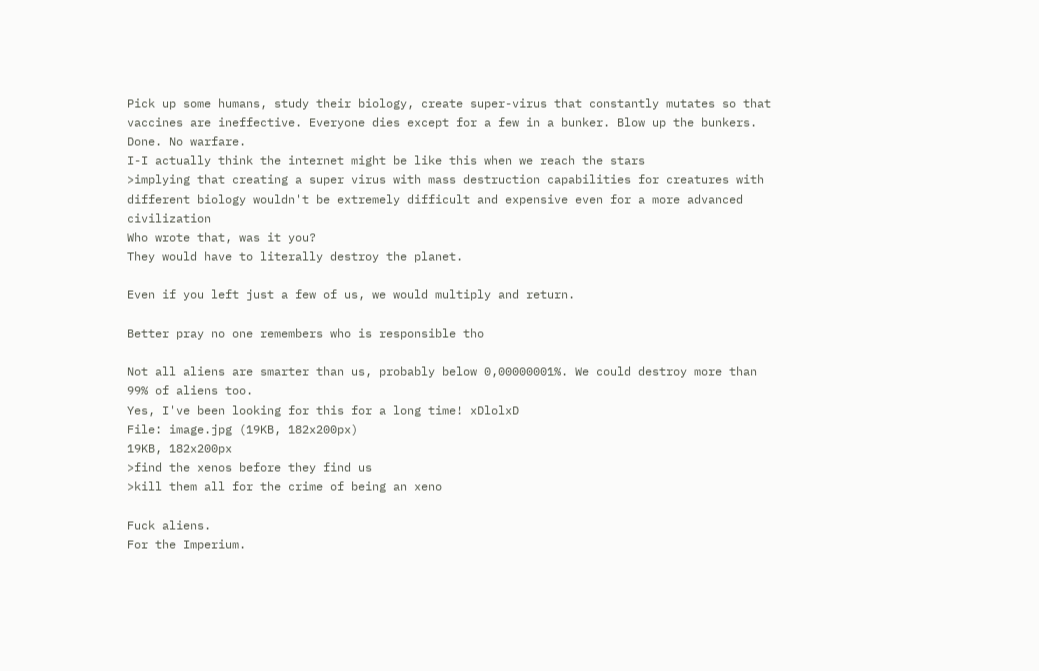Pick up some humans, study their biology, create super-virus that constantly mutates so that vaccines are ineffective. Everyone dies except for a few in a bunker. Blow up the bunkers. Done. No warfare.
I-I actually think the internet might be like this when we reach the stars
>implying that creating a super virus with mass destruction capabilities for creatures with different biology wouldn't be extremely difficult and expensive even for a more advanced civilization
Who wrote that, was it you?
They would have to literally destroy the planet.

Even if you left just a few of us, we would multiply and return.

Better pray no one remembers who is responsible tho

Not all aliens are smarter than us, probably below 0,00000001%. We could destroy more than 99% of aliens too.
Yes, I've been looking for this for a long time! xDlolxD
File: image.jpg (19KB, 182x200px)
19KB, 182x200px
>find the xenos before they find us
>kill them all for the crime of being an xeno

Fuck aliens.
For the Imperium.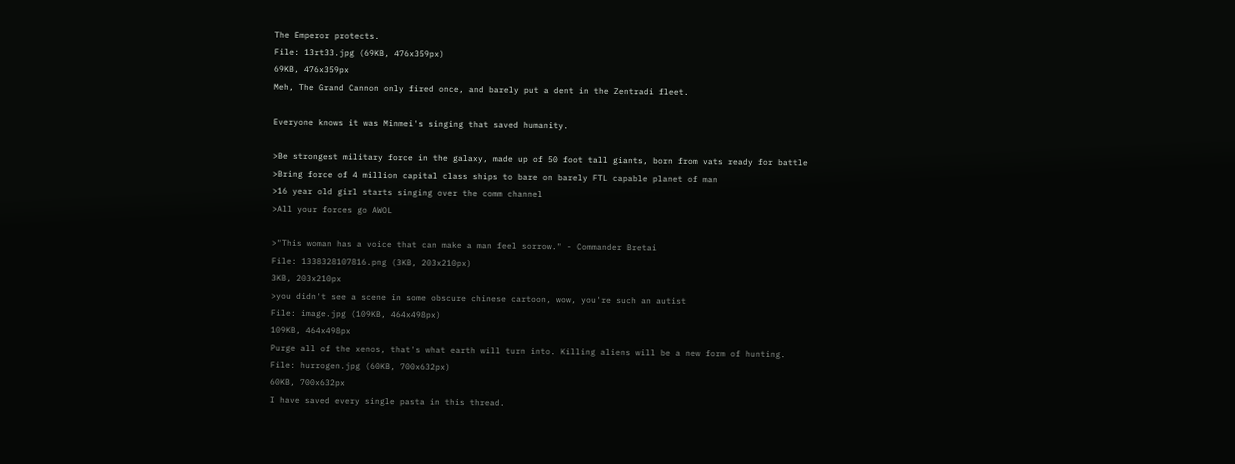The Emperor protects.
File: 13rt33.jpg (69KB, 476x359px)
69KB, 476x359px
Meh, The Grand Cannon only fired once, and barely put a dent in the Zentradi fleet.

Everyone knows it was Minmei's singing that saved humanity.

>Be strongest military force in the galaxy, made up of 50 foot tall giants, born from vats ready for battle
>Bring force of 4 million capital class ships to bare on barely FTL capable planet of man
>16 year old girl starts singing over the comm channel
>All your forces go AWOL

>"This woman has a voice that can make a man feel sorrow." - Commander Bretai
File: 1338328107816.png (3KB, 203x210px)
3KB, 203x210px
>you didn't see a scene in some obscure chinese cartoon, wow, you're such an autist
File: image.jpg (109KB, 464x498px)
109KB, 464x498px
Purge all of the xenos, that's what earth will turn into. Killing aliens will be a new form of hunting.
File: hurrogen.jpg (60KB, 700x632px)
60KB, 700x632px
I have saved every single pasta in this thread.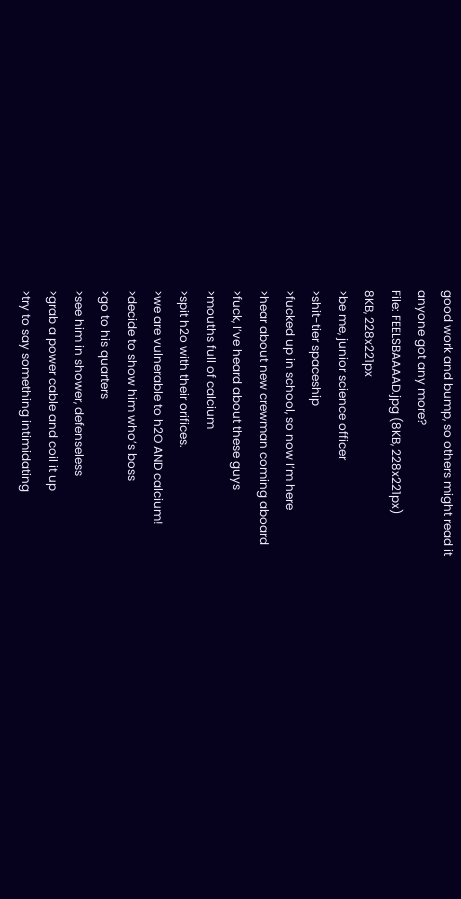good work and bump, so others might read it
anyone got any more?
File: FEELSBAAAAD.jpg (8KB, 228x221px)
8KB, 228x221px
>be me, junior science officer
>shit-tier spaceship
>fucked up in school, so now I’m here
>hear about new crewman coming aboard
>fuck, I’ve heard about these guys
>mouths full of calcium
>spit h2o with their orifices.
>we are vulnerable to h2O AND calcium!
>decide to show him who’s boss
>go to his quarters
>see him in shower, defenseless
>grab a power cable and coil it up
>try to say something intimidating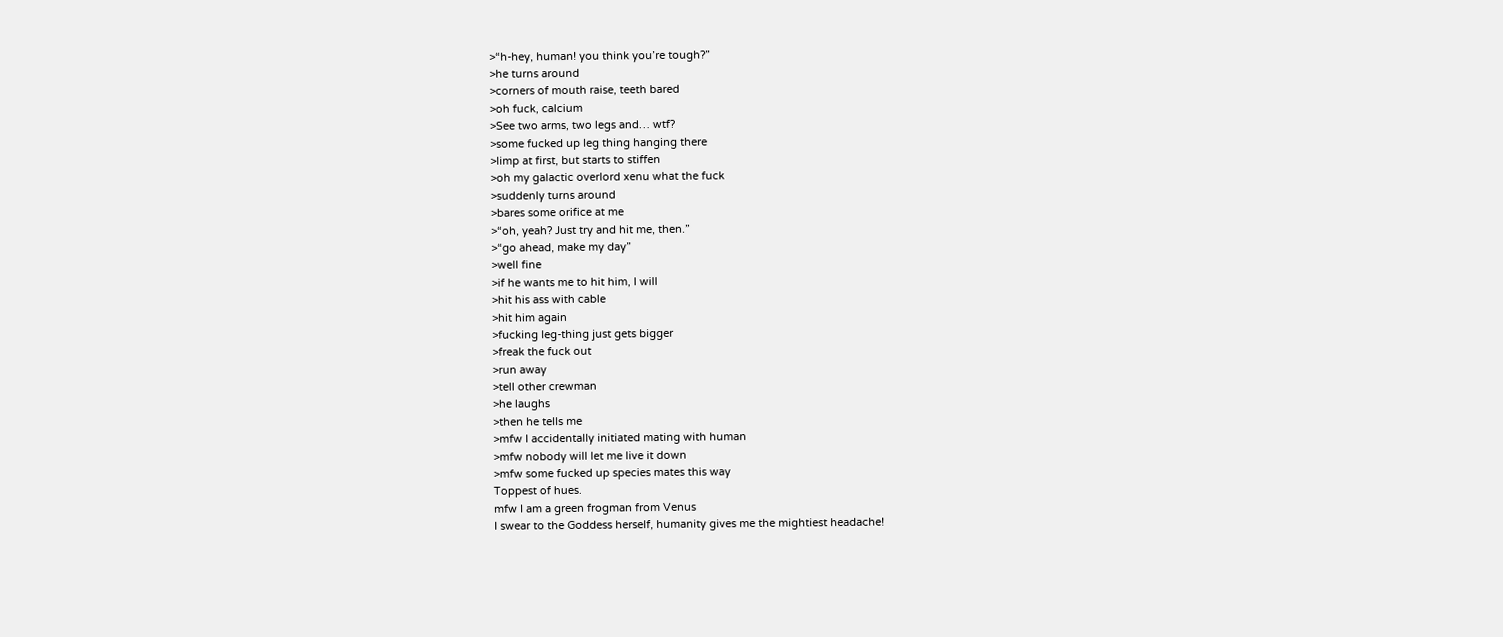>“h-hey, human! you think you’re tough?”
>he turns around
>corners of mouth raise, teeth bared
>oh fuck, calcium
>See two arms, two legs and… wtf?
>some fucked up leg thing hanging there
>limp at first, but starts to stiffen
>oh my galactic overlord xenu what the fuck
>suddenly turns around
>bares some orifice at me
>“oh, yeah? Just try and hit me, then.”
>“go ahead, make my day”
>well fine
>if he wants me to hit him, I will
>hit his ass with cable
>hit him again
>fucking leg-thing just gets bigger
>freak the fuck out
>run away
>tell other crewman
>he laughs
>then he tells me
>mfw I accidentally initiated mating with human
>mfw nobody will let me live it down
>mfw some fucked up species mates this way
Toppest of hues.
mfw I am a green frogman from Venus
I swear to the Goddess herself, humanity gives me the mightiest headache!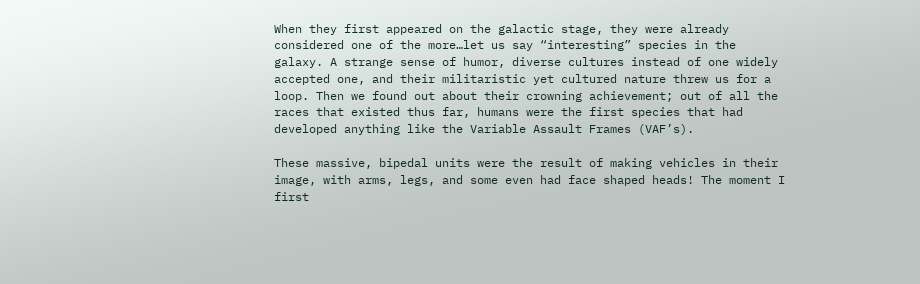When they first appeared on the galactic stage, they were already considered one of the more…let us say “interesting” species in the galaxy. A strange sense of humor, diverse cultures instead of one widely accepted one, and their militaristic yet cultured nature threw us for a loop. Then we found out about their crowning achievement; out of all the races that existed thus far, humans were the first species that had developed anything like the Variable Assault Frames (VAF’s).

These massive, bipedal units were the result of making vehicles in their image, with arms, legs, and some even had face shaped heads! The moment I first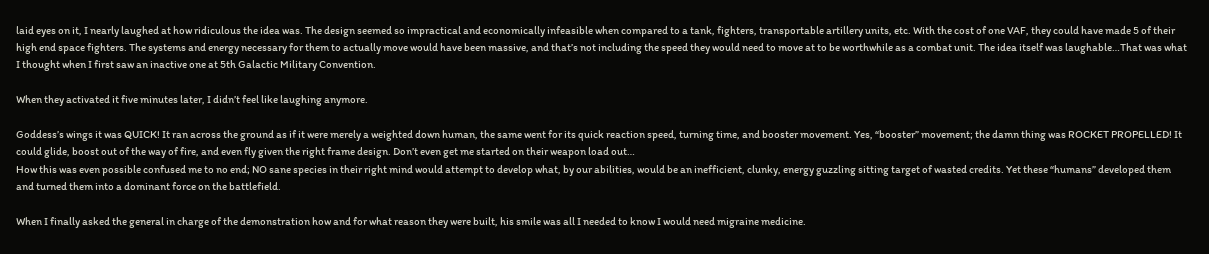laid eyes on it, I nearly laughed at how ridiculous the idea was. The design seemed so impractical and economically infeasible when compared to a tank, fighters, transportable artillery units, etc. With the cost of one VAF, they could have made 5 of their high end space fighters. The systems and energy necessary for them to actually move would have been massive, and that’s not including the speed they would need to move at to be worthwhile as a combat unit. The idea itself was laughable…That was what I thought when I first saw an inactive one at 5th Galactic Military Convention.

When they activated it five minutes later, I didn’t feel like laughing anymore.

Goddess’s wings it was QUICK! It ran across the ground as if it were merely a weighted down human, the same went for its quick reaction speed, turning time, and booster movement. Yes, “booster” movement; the damn thing was ROCKET PROPELLED! It could glide, boost out of the way of fire, and even fly given the right frame design. Don’t even get me started on their weapon load out…
How this was even possible confused me to no end; NO sane species in their right mind would attempt to develop what, by our abilities, would be an inefficient, clunky, energy guzzling sitting target of wasted credits. Yet these “humans” developed them and turned them into a dominant force on the battlefield.

When I finally asked the general in charge of the demonstration how and for what reason they were built, his smile was all I needed to know I would need migraine medicine.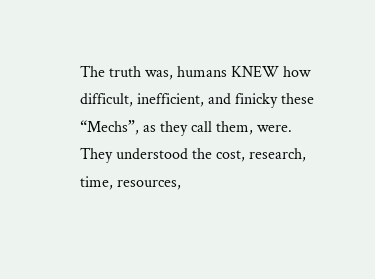The truth was, humans KNEW how difficult, inefficient, and finicky these “Mechs”, as they call them, were. They understood the cost, research, time, resources,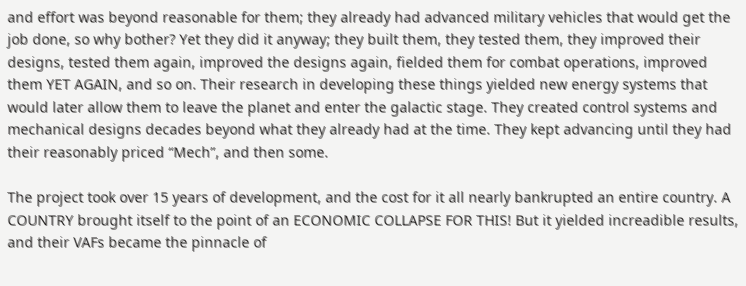and effort was beyond reasonable for them; they already had advanced military vehicles that would get the job done, so why bother? Yet they did it anyway; they built them, they tested them, they improved their designs, tested them again, improved the designs again, fielded them for combat operations, improved them YET AGAIN, and so on. Their research in developing these things yielded new energy systems that would later allow them to leave the planet and enter the galactic stage. They created control systems and mechanical designs decades beyond what they already had at the time. They kept advancing until they had their reasonably priced “Mech”, and then some.

The project took over 15 years of development, and the cost for it all nearly bankrupted an entire country. A COUNTRY brought itself to the point of an ECONOMIC COLLAPSE FOR THIS! But it yielded increadible results, and their VAFs became the pinnacle of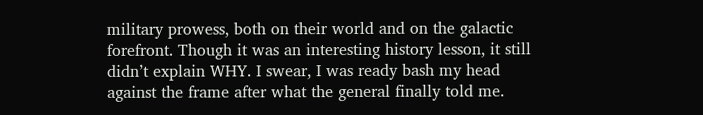military prowess, both on their world and on the galactic forefront. Though it was an interesting history lesson, it still didn’t explain WHY. I swear, I was ready bash my head against the frame after what the general finally told me.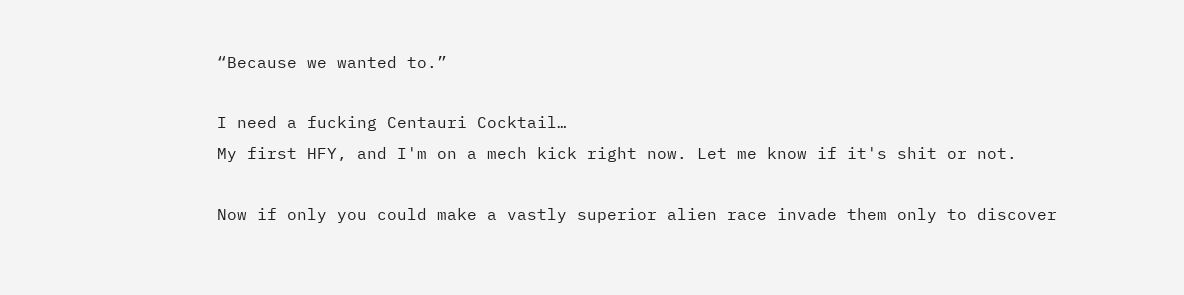“Because we wanted to.”

I need a fucking Centauri Cocktail…
My first HFY, and I'm on a mech kick right now. Let me know if it's shit or not.

Now if only you could make a vastly superior alien race invade them only to discover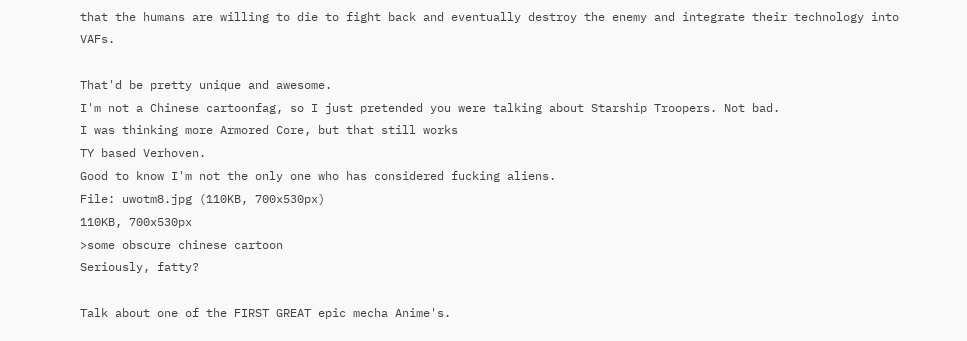that the humans are willing to die to fight back and eventually destroy the enemy and integrate their technology into VAFs.

That'd be pretty unique and awesome.
I'm not a Chinese cartoonfag, so I just pretended you were talking about Starship Troopers. Not bad.
I was thinking more Armored Core, but that still works
TY based Verhoven.
Good to know I'm not the only one who has considered fucking aliens.
File: uwotm8.jpg (110KB, 700x530px)
110KB, 700x530px
>some obscure chinese cartoon
Seriously, fatty?

Talk about one of the FIRST GREAT epic mecha Anime's.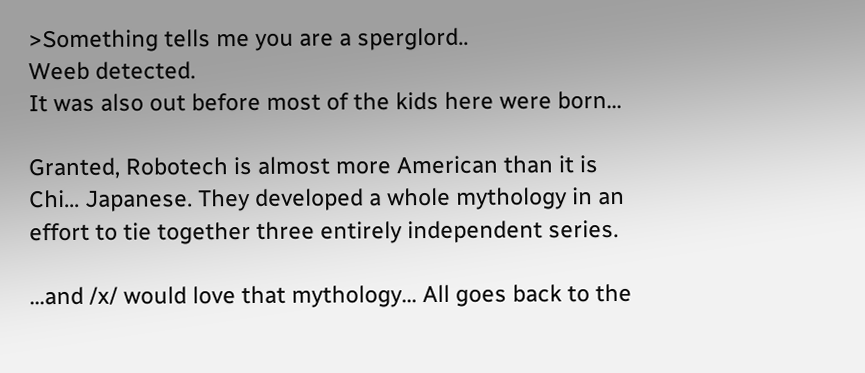>Something tells me you are a sperglord..
Weeb detected.
It was also out before most of the kids here were born...

Granted, Robotech is almost more American than it is Chi... Japanese. They developed a whole mythology in an effort to tie together three entirely independent series.

...and /x/ would love that mythology... All goes back to the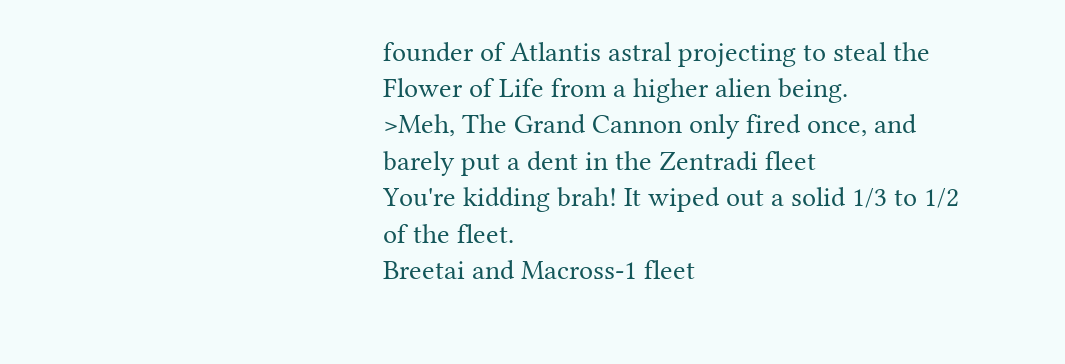founder of Atlantis astral projecting to steal the Flower of Life from a higher alien being.
>Meh, The Grand Cannon only fired once, and barely put a dent in the Zentradi fleet
You're kidding brah! It wiped out a solid 1/3 to 1/2 of the fleet.
Breetai and Macross-1 fleet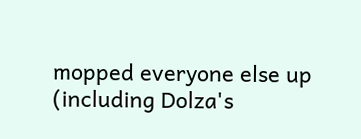mopped everyone else up (including Dolza's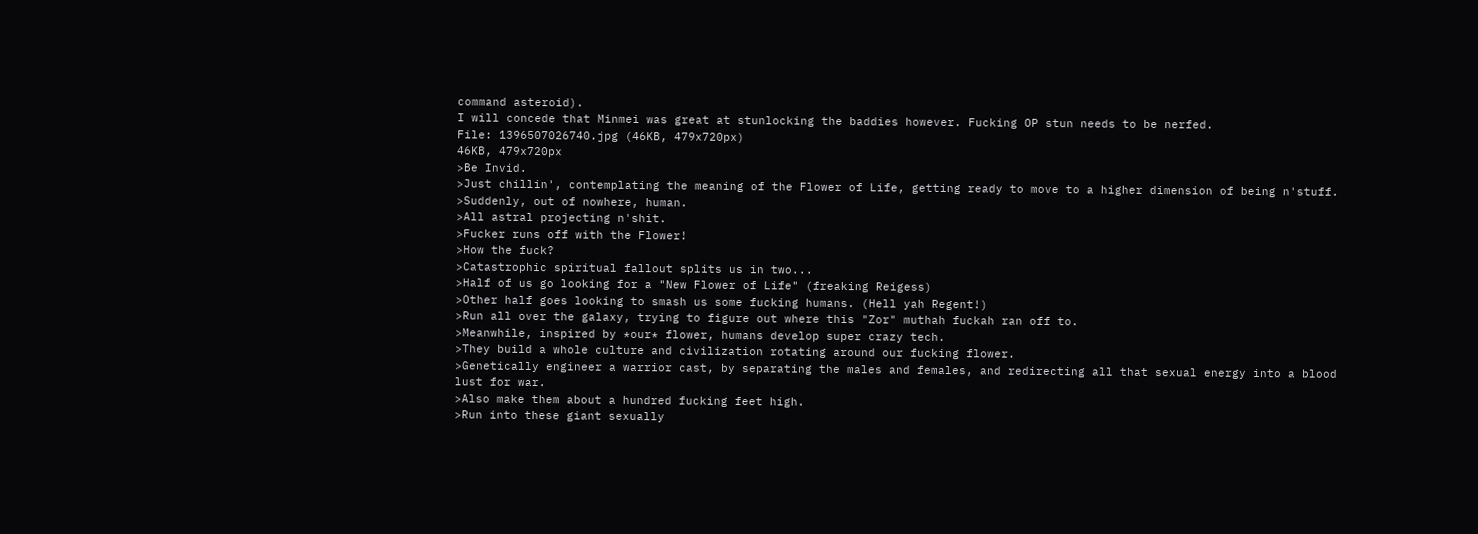command asteroid).
I will concede that Minmei was great at stunlocking the baddies however. Fucking OP stun needs to be nerfed.
File: 1396507026740.jpg (46KB, 479x720px)
46KB, 479x720px
>Be Invid.
>Just chillin', contemplating the meaning of the Flower of Life, getting ready to move to a higher dimension of being n'stuff.
>Suddenly, out of nowhere, human.
>All astral projecting n'shit.
>Fucker runs off with the Flower!
>How the fuck?
>Catastrophic spiritual fallout splits us in two...
>Half of us go looking for a "New Flower of Life" (freaking Reigess)
>Other half goes looking to smash us some fucking humans. (Hell yah Regent!)
>Run all over the galaxy, trying to figure out where this "Zor" muthah fuckah ran off to.
>Meanwhile, inspired by *our* flower, humans develop super crazy tech.
>They build a whole culture and civilization rotating around our fucking flower.
>Genetically engineer a warrior cast, by separating the males and females, and redirecting all that sexual energy into a blood lust for war.
>Also make them about a hundred fucking feet high.
>Run into these giant sexually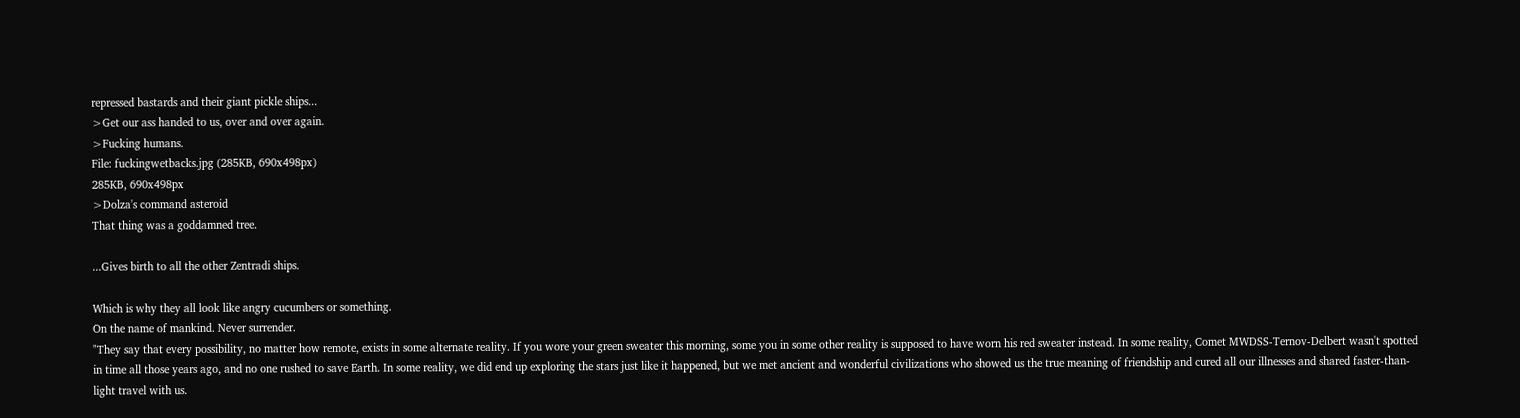repressed bastards and their giant pickle ships...
>Get our ass handed to us, over and over again.
>Fucking humans.
File: fuckingwetbacks.jpg (285KB, 690x498px)
285KB, 690x498px
>Dolza's command asteroid
That thing was a goddamned tree.

...Gives birth to all the other Zentradi ships.

Which is why they all look like angry cucumbers or something.
On the name of mankind. Never surrender.
"They say that every possibility, no matter how remote, exists in some alternate reality. If you wore your green sweater this morning, some you in some other reality is supposed to have worn his red sweater instead. In some reality, Comet MWDSS-Ternov-Delbert wasn't spotted in time all those years ago, and no one rushed to save Earth. In some reality, we did end up exploring the stars just like it happened, but we met ancient and wonderful civilizations who showed us the true meaning of friendship and cured all our illnesses and shared faster-than-light travel with us.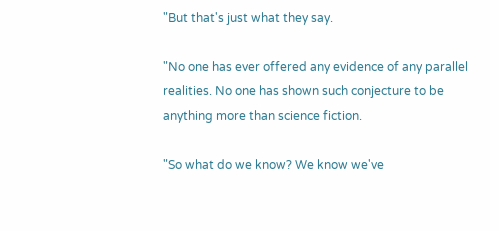"But that's just what they say.

"No one has ever offered any evidence of any parallel realities. No one has shown such conjecture to be anything more than science fiction.

"So what do we know? We know we've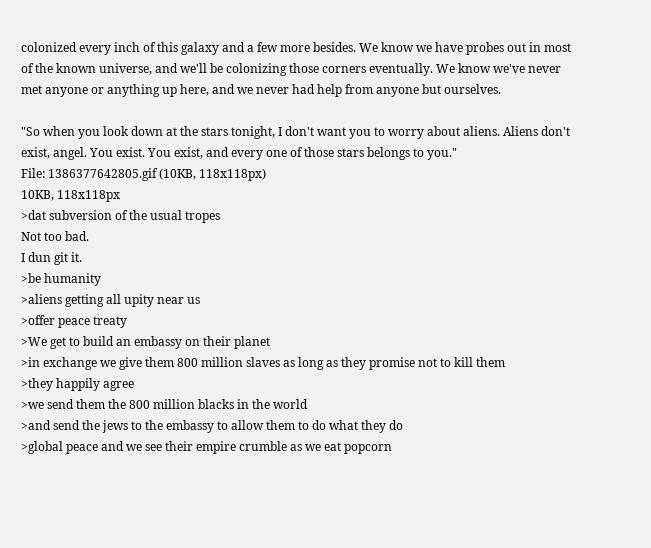colonized every inch of this galaxy and a few more besides. We know we have probes out in most of the known universe, and we'll be colonizing those corners eventually. We know we've never met anyone or anything up here, and we never had help from anyone but ourselves.

"So when you look down at the stars tonight, I don't want you to worry about aliens. Aliens don't exist, angel. You exist. You exist, and every one of those stars belongs to you."
File: 1386377642805.gif (10KB, 118x118px)
10KB, 118x118px
>dat subversion of the usual tropes
Not too bad.
I dun git it.
>be humanity
>aliens getting all upity near us
>offer peace treaty
>We get to build an embassy on their planet
>in exchange we give them 800 million slaves as long as they promise not to kill them
>they happily agree
>we send them the 800 million blacks in the world
>and send the jews to the embassy to allow them to do what they do
>global peace and we see their empire crumble as we eat popcorn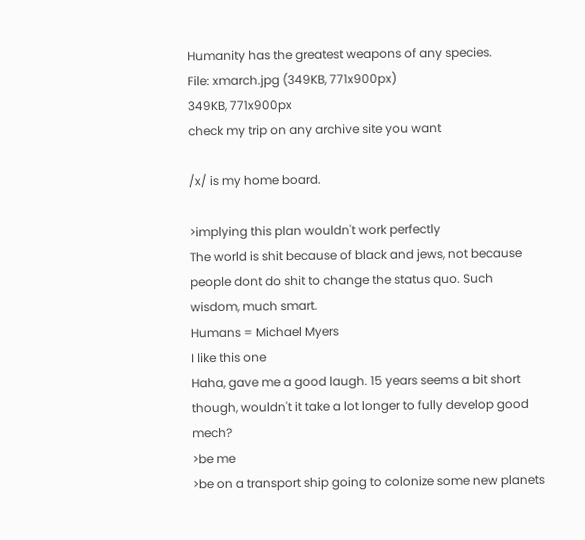Humanity has the greatest weapons of any species.
File: xmarch.jpg (349KB, 771x900px)
349KB, 771x900px
check my trip on any archive site you want

/x/ is my home board.

>implying this plan wouldn't work perfectly
The world is shit because of black and jews, not because people dont do shit to change the status quo. Such wisdom, much smart.
Humans = Michael Myers
I like this one
Haha, gave me a good laugh. 15 years seems a bit short though, wouldn't it take a lot longer to fully develop good mech?
>be me
>be on a transport ship going to colonize some new planets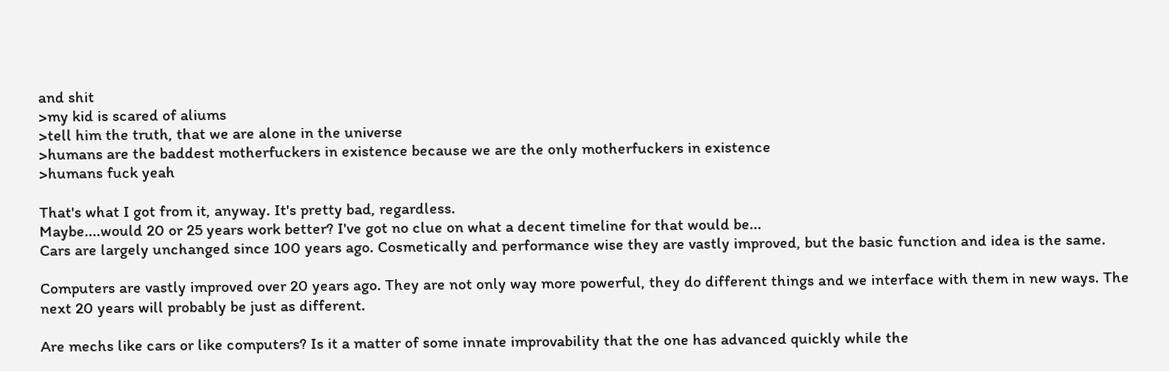and shit
>my kid is scared of aliums
>tell him the truth, that we are alone in the universe
>humans are the baddest motherfuckers in existence because we are the only motherfuckers in existence
>humans fuck yeah

That's what I got from it, anyway. It's pretty bad, regardless.
Maybe....would 20 or 25 years work better? I've got no clue on what a decent timeline for that would be...
Cars are largely unchanged since 100 years ago. Cosmetically and performance wise they are vastly improved, but the basic function and idea is the same.

Computers are vastly improved over 20 years ago. They are not only way more powerful, they do different things and we interface with them in new ways. The next 20 years will probably be just as different.

Are mechs like cars or like computers? Is it a matter of some innate improvability that the one has advanced quickly while the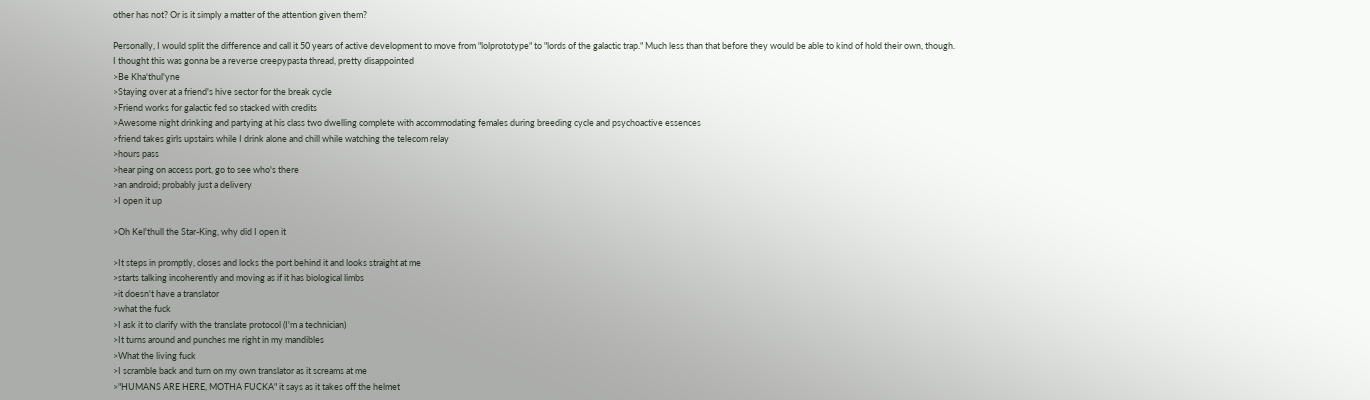other has not? Or is it simply a matter of the attention given them?

Personally, I would split the difference and call it 50 years of active development to move from "lolprototype" to "lords of the galactic trap." Much less than that before they would be able to kind of hold their own, though.
I thought this was gonna be a reverse creepypasta thread, pretty disappointed
>Be Kha'thul'yne
>Staying over at a friend's hive sector for the break cycle
>Friend works for galactic fed so stacked with credits
>Awesome night drinking and partying at his class two dwelling complete with accommodating females during breeding cycle and psychoactive essences
>friend takes girls upstairs while I drink alone and chill while watching the telecom relay
>hours pass
>hear ping on access port, go to see who's there
>an android; probably just a delivery
>I open it up

>Oh Kel'thull the Star-King, why did I open it

>It steps in promptly, closes and locks the port behind it and looks straight at me
>starts talking incoherently and moving as if it has biological limbs
>it doesn't have a translator
>what the fuck
>I ask it to clarify with the translate protocol (I'm a technician)
>It turns around and punches me right in my mandibles
>What the living fuck
>I scramble back and turn on my own translator as it screams at me
>"HUMANS ARE HERE, MOTHA FUCKA" it says as it takes off the helmet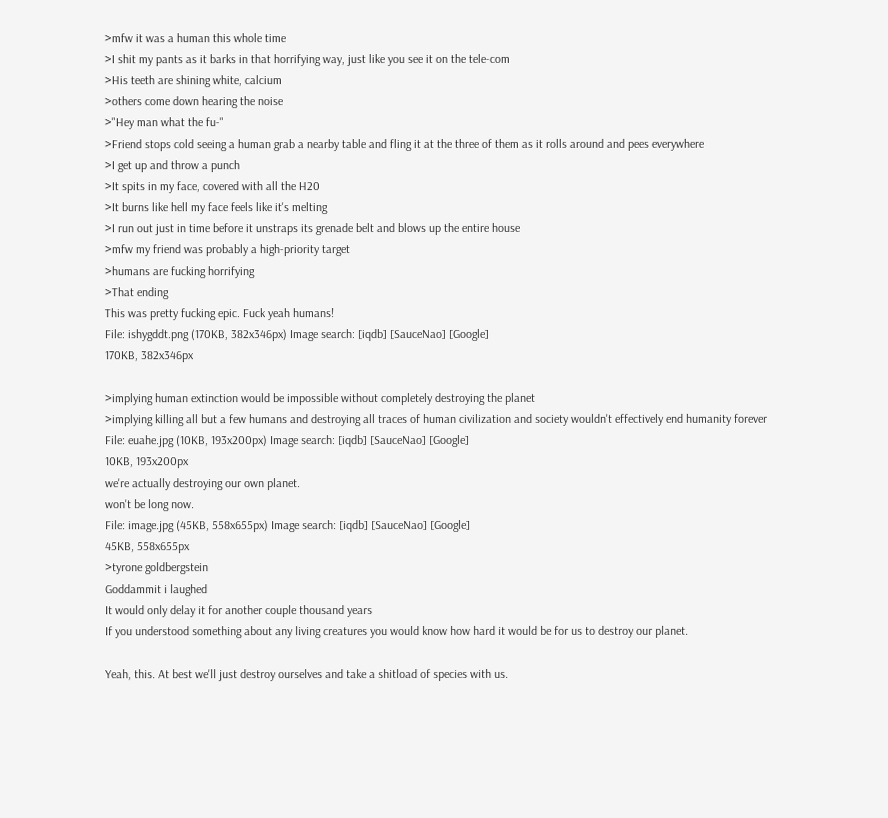>mfw it was a human this whole time
>I shit my pants as it barks in that horrifying way, just like you see it on the tele-com
>His teeth are shining white, calcium
>others come down hearing the noise
>"Hey man what the fu-"
>Friend stops cold seeing a human grab a nearby table and fling it at the three of them as it rolls around and pees everywhere
>I get up and throw a punch
>It spits in my face, covered with all the H20
>It burns like hell my face feels like it's melting
>I run out just in time before it unstraps its grenade belt and blows up the entire house
>mfw my friend was probably a high-priority target
>humans are fucking horrifying
>That ending
This was pretty fucking epic. Fuck yeah humans!
File: ishygddt.png (170KB, 382x346px) Image search: [iqdb] [SauceNao] [Google]
170KB, 382x346px

>implying human extinction would be impossible without completely destroying the planet
>implying killing all but a few humans and destroying all traces of human civilization and society wouldn't effectively end humanity forever
File: euahe.jpg (10KB, 193x200px) Image search: [iqdb] [SauceNao] [Google]
10KB, 193x200px
we're actually destroying our own planet.
won't be long now.
File: image.jpg (45KB, 558x655px) Image search: [iqdb] [SauceNao] [Google]
45KB, 558x655px
>tyrone goldbergstein
Goddammit i laughed
It would only delay it for another couple thousand years
If you understood something about any living creatures you would know how hard it would be for us to destroy our planet.

Yeah, this. At best we'll just destroy ourselves and take a shitload of species with us.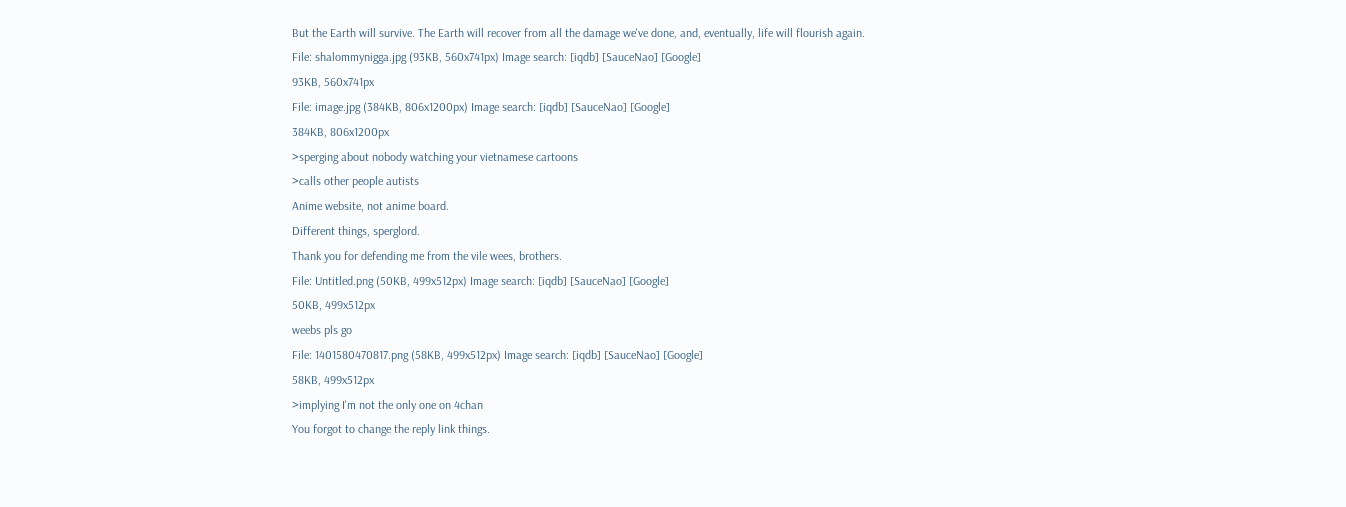But the Earth will survive. The Earth will recover from all the damage we've done, and, eventually, life will flourish again.
File: shalommynigga.jpg (93KB, 560x741px) Image search: [iqdb] [SauceNao] [Google]
93KB, 560x741px
File: image.jpg (384KB, 806x1200px) Image search: [iqdb] [SauceNao] [Google]
384KB, 806x1200px
>sperging about nobody watching your vietnamese cartoons
>calls other people autists
Anime website, not anime board.
Different things, sperglord.
Thank you for defending me from the vile wees, brothers.
File: Untitled.png (50KB, 499x512px) Image search: [iqdb] [SauceNao] [Google]
50KB, 499x512px
weebs pls go
File: 1401580470817.png (58KB, 499x512px) Image search: [iqdb] [SauceNao] [Google]
58KB, 499x512px
>implying I'm not the only one on 4chan
You forgot to change the reply link things.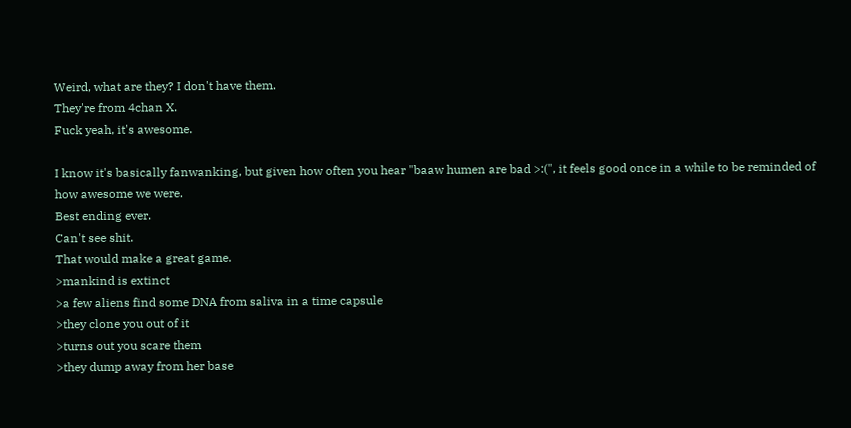Weird, what are they? I don't have them.
They're from 4chan X.
Fuck yeah, it's awesome.

I know it's basically fanwanking, but given how often you hear "baaw humen are bad >:(", it feels good once in a while to be reminded of how awesome we were.
Best ending ever.
Can't see shit.
That would make a great game.
>mankind is extinct
>a few aliens find some DNA from saliva in a time capsule
>they clone you out of it
>turns out you scare them
>they dump away from her base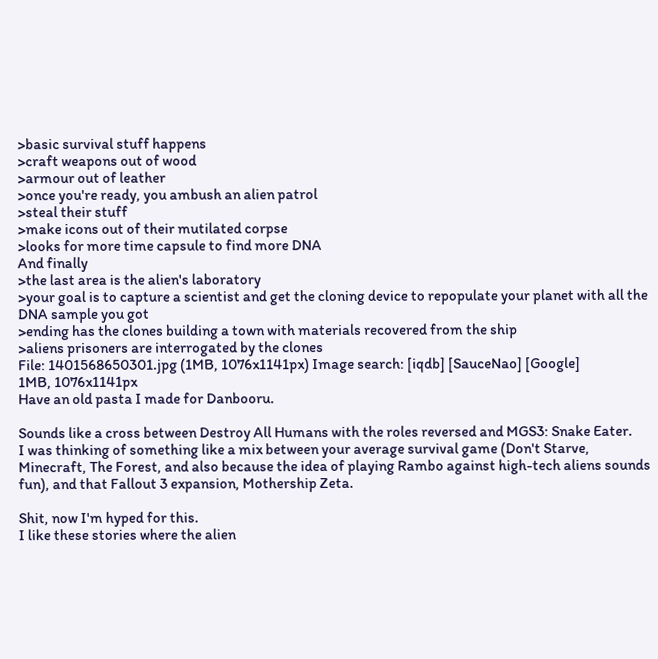>basic survival stuff happens
>craft weapons out of wood
>armour out of leather
>once you're ready, you ambush an alien patrol
>steal their stuff
>make icons out of their mutilated corpse
>looks for more time capsule to find more DNA
And finally
>the last area is the alien's laboratory
>your goal is to capture a scientist and get the cloning device to repopulate your planet with all the DNA sample you got
>ending has the clones building a town with materials recovered from the ship
>aliens prisoners are interrogated by the clones
File: 1401568650301.jpg (1MB, 1076x1141px) Image search: [iqdb] [SauceNao] [Google]
1MB, 1076x1141px
Have an old pasta I made for Danbooru.

Sounds like a cross between Destroy All Humans with the roles reversed and MGS3: Snake Eater.
I was thinking of something like a mix between your average survival game (Don't Starve, Minecraft, The Forest, and also because the idea of playing Rambo against high-tech aliens sounds fun), and that Fallout 3 expansion, Mothership Zeta.

Shit, now I'm hyped for this.
I like these stories where the alien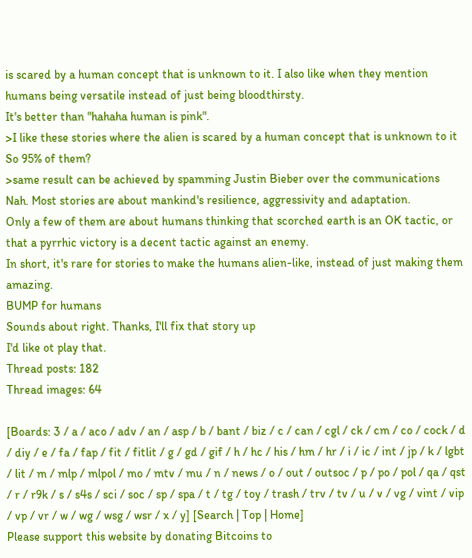is scared by a human concept that is unknown to it. I also like when they mention humans being versatile instead of just being bloodthirsty.
It's better than "hahaha human is pink".
>I like these stories where the alien is scared by a human concept that is unknown to it
So 95% of them?
>same result can be achieved by spamming Justin Bieber over the communications
Nah. Most stories are about mankind's resilience, aggressivity and adaptation.
Only a few of them are about humans thinking that scorched earth is an OK tactic, or that a pyrrhic victory is a decent tactic against an enemy.
In short, it's rare for stories to make the humans alien-like, instead of just making them amazing.
BUMP for humans
Sounds about right. Thanks, I'll fix that story up
I'd like ot play that.
Thread posts: 182
Thread images: 64

[Boards: 3 / a / aco / adv / an / asp / b / bant / biz / c / can / cgl / ck / cm / co / cock / d / diy / e / fa / fap / fit / fitlit / g / gd / gif / h / hc / his / hm / hr / i / ic / int / jp / k / lgbt / lit / m / mlp / mlpol / mo / mtv / mu / n / news / o / out / outsoc / p / po / pol / qa / qst / r / r9k / s / s4s / sci / soc / sp / spa / t / tg / toy / trash / trv / tv / u / v / vg / vint / vip / vp / vr / w / wg / wsg / wsr / x / y] [Search | Top | Home]
Please support this website by donating Bitcoins to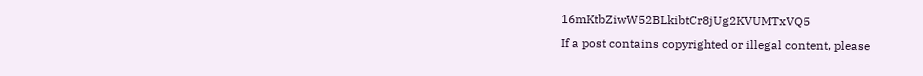16mKtbZiwW52BLkibtCr8jUg2KVUMTxVQ5
If a post contains copyrighted or illegal content, please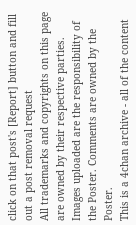click on that post's [Report] button and fill out a post removal request
All trademarks and copyrights on this page are owned by their respective parties. Images uploaded are the responsibility of the Poster. Comments are owned by the Poster.
This is a 4chan archive - all of the content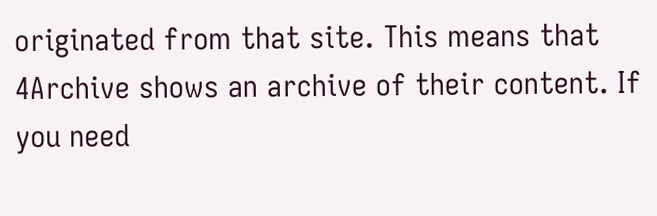originated from that site. This means that 4Archive shows an archive of their content. If you need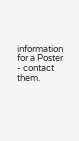information for a Poster - contact them.